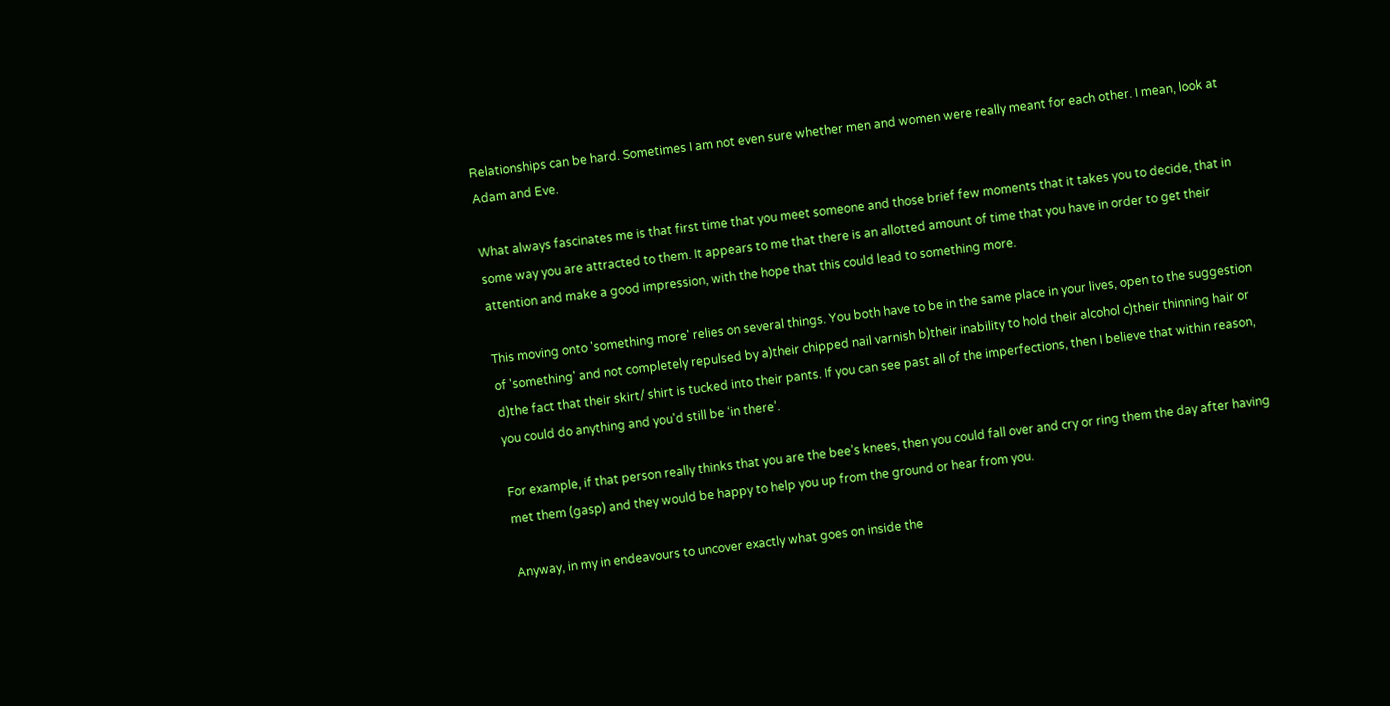Relationships can be hard. Sometimes I am not even sure whether men and women were really meant for each other. I mean, look at Adam and Eve.

What always fascinates me is that first time that you meet someone and those brief few moments that it takes you to decide, that in some way you are attracted to them. It appears to me that there is an allotted amount of time that you have in order to get their attention and make a good impression, with the hope that this could lead to something more.

This moving onto 'something more' relies on several things. You both have to be in the same place in your lives, open to the suggestion of 'something' and not completely repulsed by a)their chipped nail varnish b)their inability to hold their alcohol c)their thinning hair or d)the fact that their skirt/ shirt is tucked into their pants. If you can see past all of the imperfections, then I believe that within reason, you could do anything and you'd still be ‘in there’.

For example, if that person really thinks that you are the bee’s knees, then you could fall over and cry or ring them the day after having met them (gasp) and they would be happy to help you up from the ground or hear from you.

Anyway, in my in endeavours to uncover exactly what goes on inside the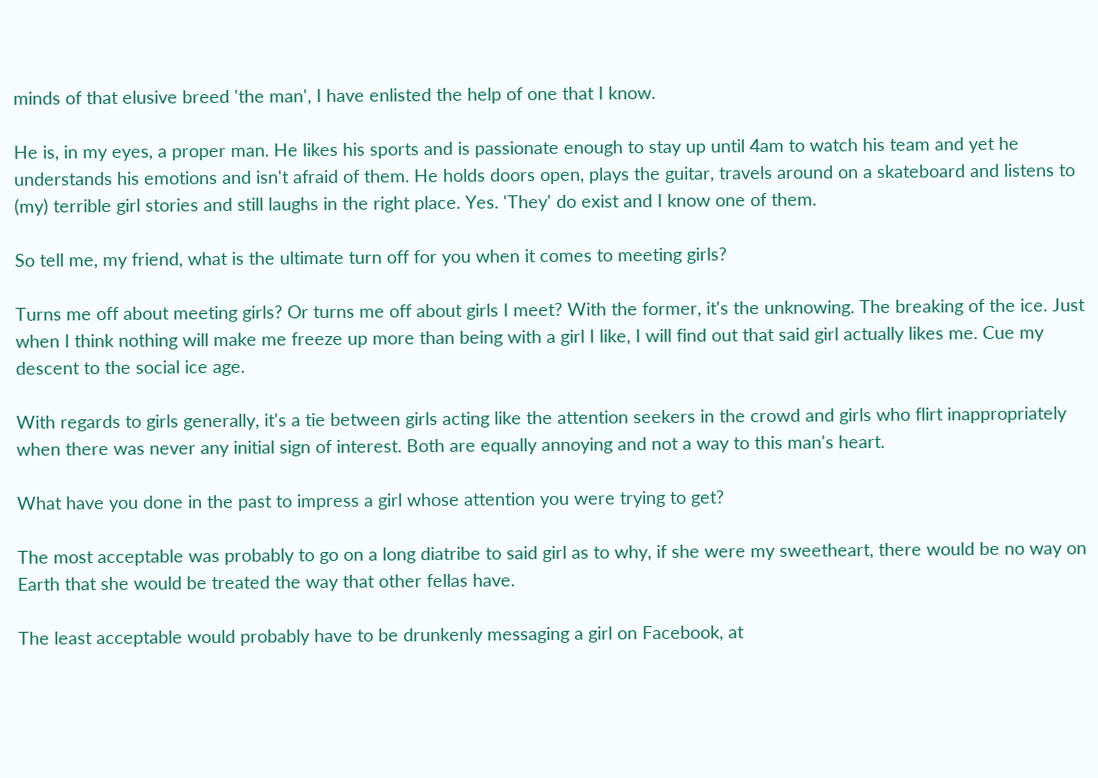minds of that elusive breed 'the man', I have enlisted the help of one that I know.

He is, in my eyes, a proper man. He likes his sports and is passionate enough to stay up until 4am to watch his team and yet he understands his emotions and isn't afraid of them. He holds doors open, plays the guitar, travels around on a skateboard and listens to (my) terrible girl stories and still laughs in the right place. Yes. 'They' do exist and I know one of them.

So tell me, my friend, what is the ultimate turn off for you when it comes to meeting girls?

Turns me off about meeting girls? Or turns me off about girls I meet? With the former, it's the unknowing. The breaking of the ice. Just when I think nothing will make me freeze up more than being with a girl I like, I will find out that said girl actually likes me. Cue my descent to the social ice age.

With regards to girls generally, it's a tie between girls acting like the attention seekers in the crowd and girls who flirt inappropriately when there was never any initial sign of interest. Both are equally annoying and not a way to this man's heart.

What have you done in the past to impress a girl whose attention you were trying to get?

The most acceptable was probably to go on a long diatribe to said girl as to why, if she were my sweetheart, there would be no way on Earth that she would be treated the way that other fellas have.

The least acceptable would probably have to be drunkenly messaging a girl on Facebook, at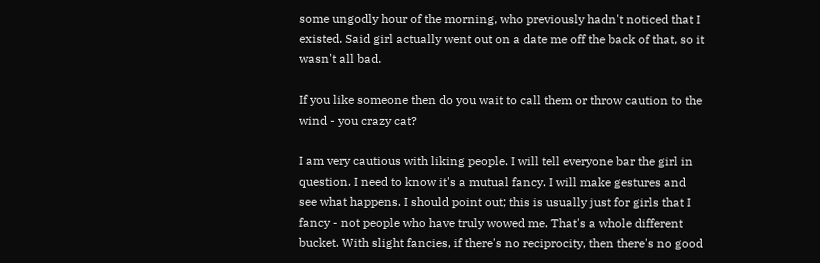some ungodly hour of the morning, who previously hadn't noticed that I existed. Said girl actually went out on a date me off the back of that, so it wasn't all bad.

If you like someone then do you wait to call them or throw caution to the wind - you crazy cat?

I am very cautious with liking people. I will tell everyone bar the girl in question. I need to know it's a mutual fancy. I will make gestures and see what happens. I should point out; this is usually just for girls that I fancy - not people who have truly wowed me. That's a whole different bucket. With slight fancies, if there's no reciprocity, then there's no good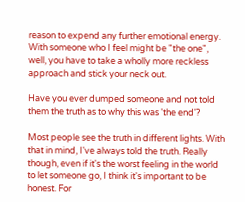reason to expend any further emotional energy. With someone who I feel might be "the one", well, you have to take a wholly more reckless approach and stick your neck out.

Have you ever dumped someone and not told them the truth as to why this was 'the end'?

Most people see the truth in different lights. With that in mind, I've always told the truth. Really though, even if it's the worst feeling in the world to let someone go, I think it's important to be honest. For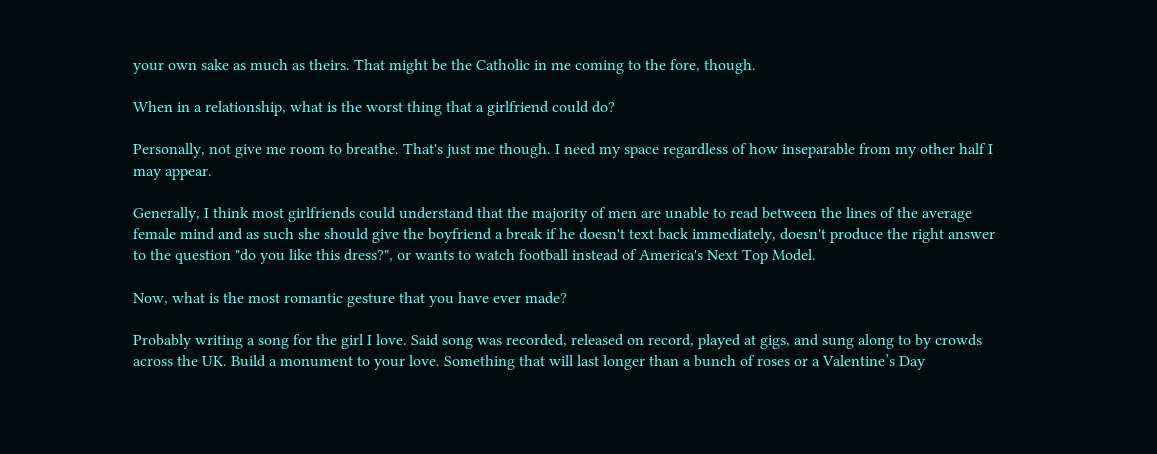your own sake as much as theirs. That might be the Catholic in me coming to the fore, though.

When in a relationship, what is the worst thing that a girlfriend could do?

Personally, not give me room to breathe. That's just me though. I need my space regardless of how inseparable from my other half I may appear.

Generally, I think most girlfriends could understand that the majority of men are unable to read between the lines of the average female mind and as such she should give the boyfriend a break if he doesn't text back immediately, doesn't produce the right answer to the question "do you like this dress?", or wants to watch football instead of America's Next Top Model.

Now, what is the most romantic gesture that you have ever made?

Probably writing a song for the girl I love. Said song was recorded, released on record, played at gigs, and sung along to by crowds across the UK. Build a monument to your love. Something that will last longer than a bunch of roses or a Valentine’s Day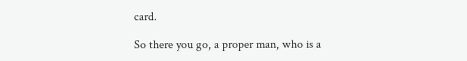card.

So there you go, a proper man, who is a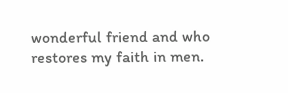wonderful friend and who restores my faith in men.